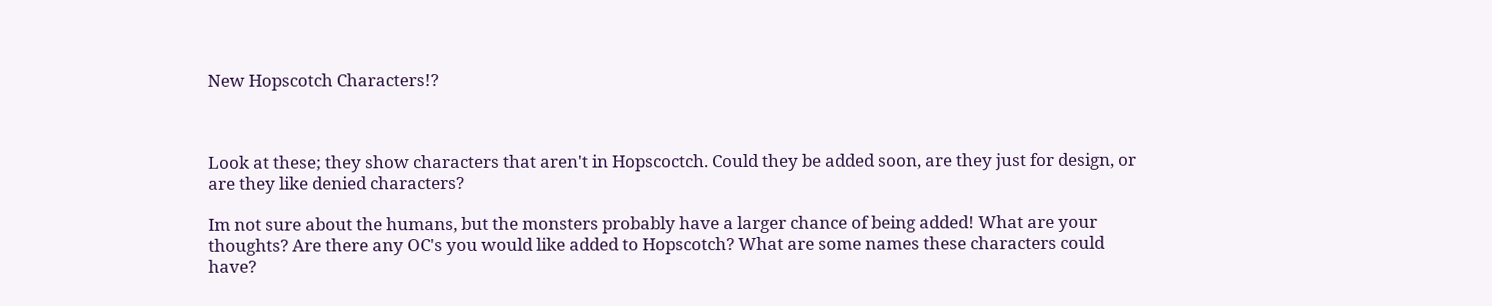New Hopscotch Characters!?



Look at these; they show characters that aren't in Hopscoctch. Could they be added soon, are they just for design, or are they like denied characters?

Im not sure about the humans, but the monsters probably have a larger chance of being added! What are your thoughts? Are there any OC's you would like added to Hopscotch? What are some names these characters could have?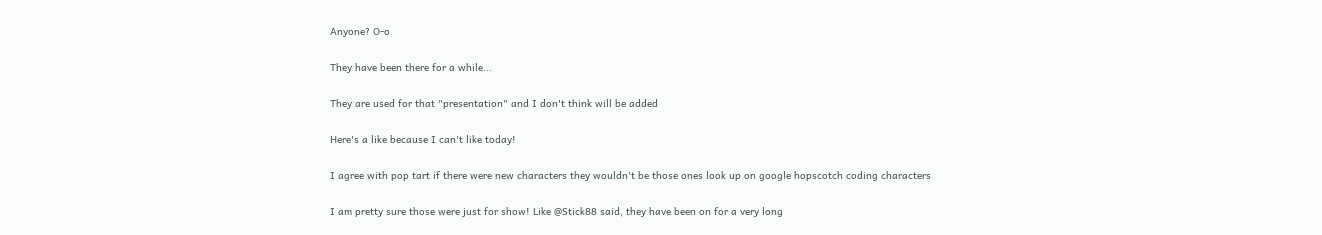Anyone? O-o


They have been there for a while...


They are used for that "presentation" and I don't think will be added


Here's a like because I can't like today!


I agree with pop tart if there were new characters they wouldn't be those ones look up on google hopscotch coding characters


I am pretty sure those were just for show! Like @Stick88 said, they have been on for a very long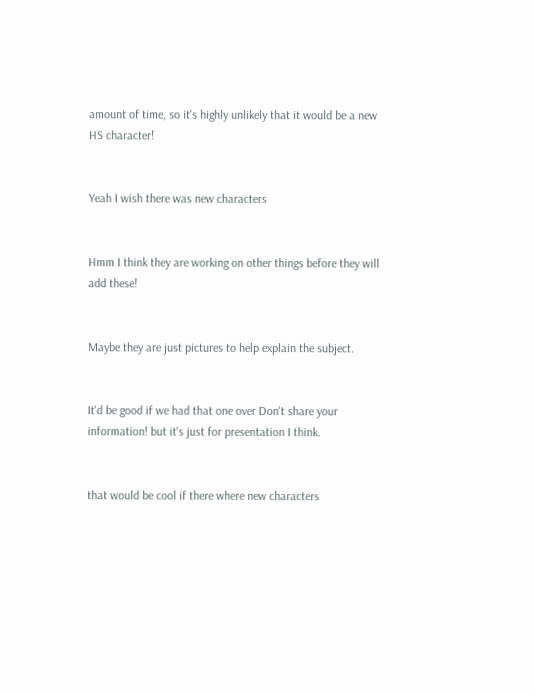amount of time, so it's highly unlikely that it would be a new HS character!


Yeah I wish there was new characters


Hmm I think they are working on other things before they will add these!


Maybe they are just pictures to help explain the subject.


It'd be good if we had that one over Don't share your information! but it's just for presentation I think.


that would be cool if there where new characters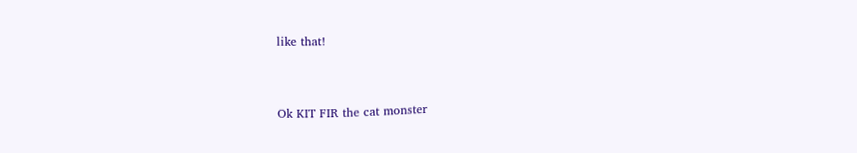like that!


Ok KIT FIR the cat monster